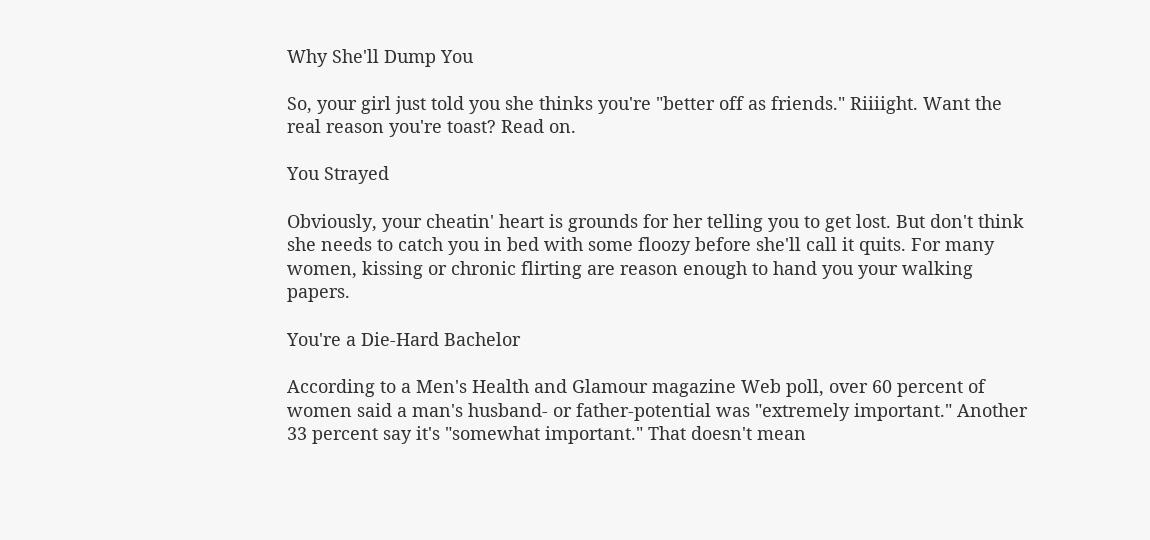Why She'll Dump You

So, your girl just told you she thinks you're "better off as friends." Riiiight. Want the real reason you're toast? Read on.

You Strayed

Obviously, your cheatin' heart is grounds for her telling you to get lost. But don't think she needs to catch you in bed with some floozy before she'll call it quits. For many women, kissing or chronic flirting are reason enough to hand you your walking papers.

You're a Die-Hard Bachelor

According to a Men's Health and Glamour magazine Web poll, over 60 percent of women said a man's husband- or father-potential was "extremely important." Another 33 percent say it's "somewhat important." That doesn't mean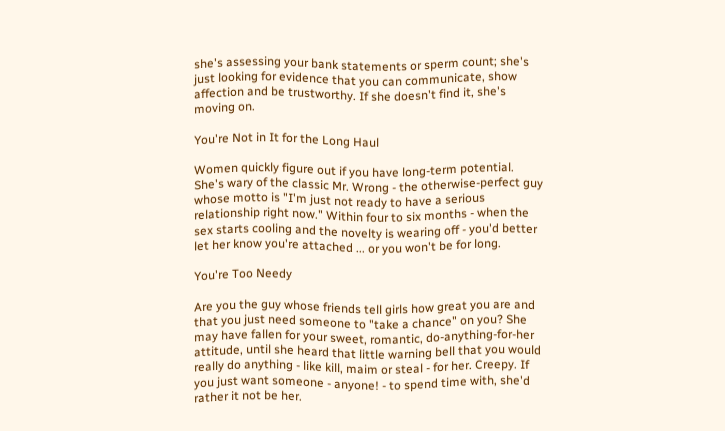she's assessing your bank statements or sperm count; she's just looking for evidence that you can communicate, show affection and be trustworthy. If she doesn't find it, she's moving on.

You're Not in It for the Long Haul

Women quickly figure out if you have long-term potential. She's wary of the classic Mr. Wrong - the otherwise-perfect guy whose motto is "I'm just not ready to have a serious relationship right now." Within four to six months - when the sex starts cooling and the novelty is wearing off - you'd better let her know you're attached ... or you won't be for long.

You're Too Needy

Are you the guy whose friends tell girls how great you are and that you just need someone to "take a chance" on you? She may have fallen for your sweet, romantic, do-anything-for-her attitude, until she heard that little warning bell that you would really do anything - like kill, maim or steal - for her. Creepy. If you just want someone - anyone! - to spend time with, she'd rather it not be her.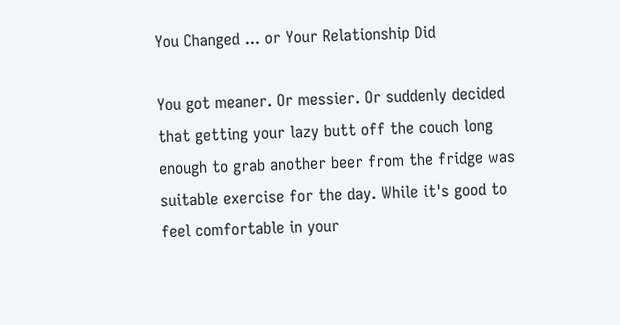You Changed ... or Your Relationship Did

You got meaner. Or messier. Or suddenly decided that getting your lazy butt off the couch long enough to grab another beer from the fridge was suitable exercise for the day. While it's good to feel comfortable in your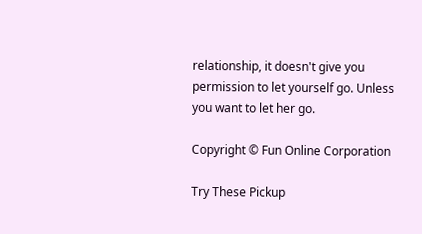relationship, it doesn't give you permission to let yourself go. Unless you want to let her go.

Copyright © Fun Online Corporation

Try These Pickup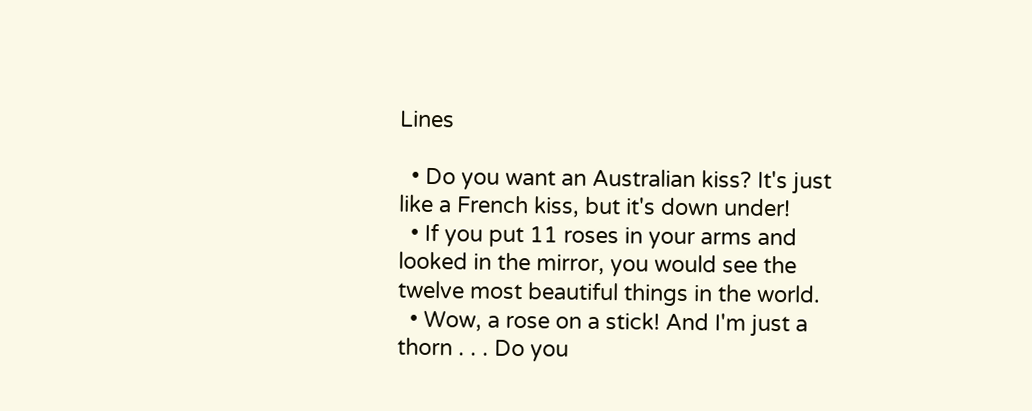Lines

  • Do you want an Australian kiss? It's just like a French kiss, but it's down under!
  • If you put 11 roses in your arms and looked in the mirror, you would see the twelve most beautiful things in the world.
  • Wow, a rose on a stick! And I'm just a thorn . . . Do you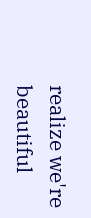realize we're beautiful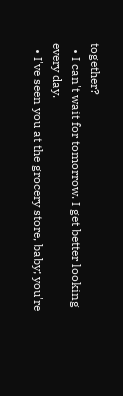together?
  • I can't wait for tomorrow. I get better looking every day.
  • I've seen you at the grocery store, baby; you're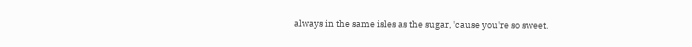always in the same isles as the sugar, 'cause you're so sweet.